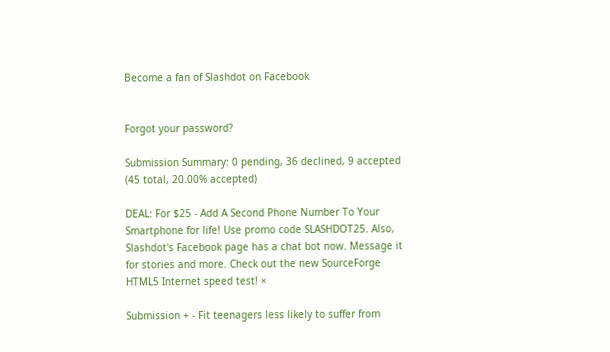Become a fan of Slashdot on Facebook


Forgot your password?

Submission Summary: 0 pending, 36 declined, 9 accepted (45 total, 20.00% accepted)

DEAL: For $25 - Add A Second Phone Number To Your Smartphone for life! Use promo code SLASHDOT25. Also, Slashdot's Facebook page has a chat bot now. Message it for stories and more. Check out the new SourceForge HTML5 Internet speed test! ×

Submission + - Fit teenagers less likely to suffer from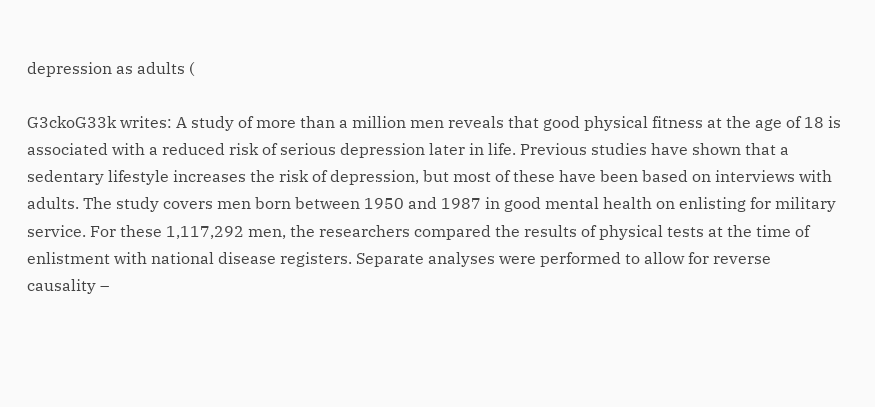depression as adults (

G3ckoG33k writes: A study of more than a million men reveals that good physical fitness at the age of 18 is associated with a reduced risk of serious depression later in life. Previous studies have shown that a sedentary lifestyle increases the risk of depression, but most of these have been based on interviews with adults. The study covers men born between 1950 and 1987 in good mental health on enlisting for military service. For these 1,117,292 men, the researchers compared the results of physical tests at the time of enlistment with national disease registers. Separate analyses were performed to allow for reverse causality –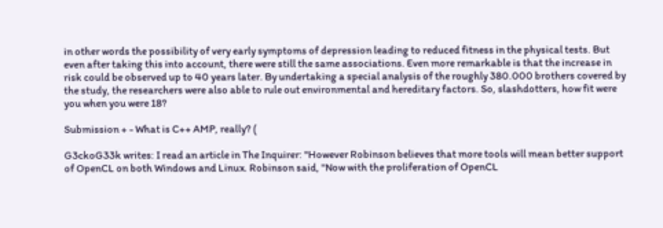in other words the possibility of very early symptoms of depression leading to reduced fitness in the physical tests. But even after taking this into account, there were still the same associations. Even more remarkable is that the increase in risk could be observed up to 40 years later. By undertaking a special analysis of the roughly 380.000 brothers covered by the study, the researchers were also able to rule out environmental and hereditary factors. So, slashdotters, how fit were you when you were 18?

Submission + - What is C++ AMP, really? (

G3ckoG33k writes: I read an article in The Inquirer: "However Robinson believes that more tools will mean better support of OpenCL on both Windows and Linux. Robinson said, "Now with the proliferation of OpenCL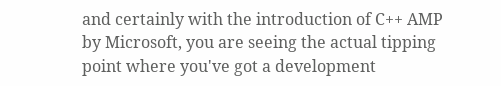and certainly with the introduction of C++ AMP by Microsoft, you are seeing the actual tipping point where you've got a development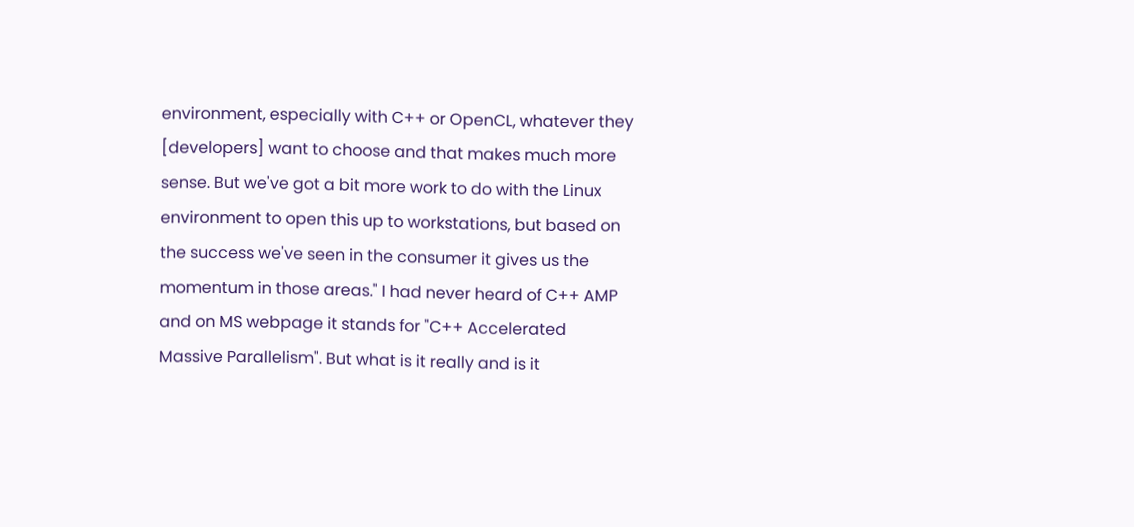environment, especially with C++ or OpenCL, whatever they [developers] want to choose and that makes much more sense. But we've got a bit more work to do with the Linux environment to open this up to workstations, but based on the success we've seen in the consumer it gives us the momentum in those areas." I had never heard of C++ AMP and on MS webpage it stands for "C++ Accelerated Massive Parallelism". But what is it really and is it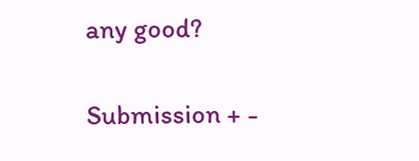any good?

Submission + -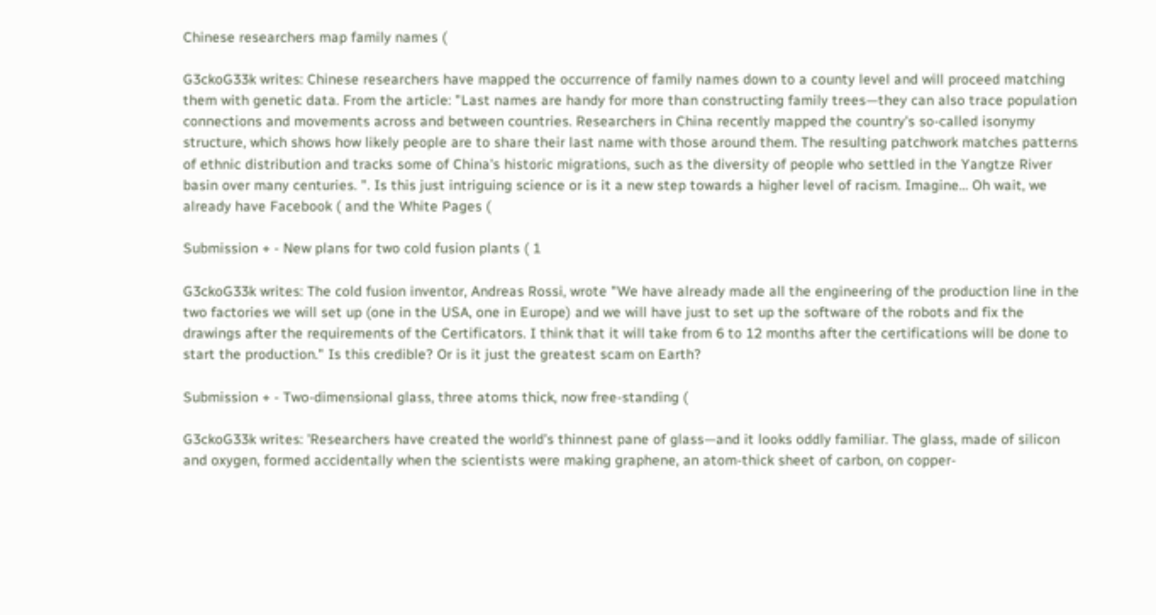Chinese researchers map family names (

G3ckoG33k writes: Chinese researchers have mapped the occurrence of family names down to a county level and will proceed matching them with genetic data. From the article: "Last names are handy for more than constructing family trees—they can also trace population connections and movements across and between countries. Researchers in China recently mapped the country's so-called isonymy structure, which shows how likely people are to share their last name with those around them. The resulting patchwork matches patterns of ethnic distribution and tracks some of China's historic migrations, such as the diversity of people who settled in the Yangtze River basin over many centuries. ". Is this just intriguing science or is it a new step towards a higher level of racism. Imagine... Oh wait, we already have Facebook ( and the White Pages (

Submission + - New plans for two cold fusion plants ( 1

G3ckoG33k writes: The cold fusion inventor, Andreas Rossi, wrote "We have already made all the engineering of the production line in the two factories we will set up (one in the USA, one in Europe) and we will have just to set up the software of the robots and fix the drawings after the requirements of the Certificators. I think that it will take from 6 to 12 months after the certifications will be done to start the production." Is this credible? Or is it just the greatest scam on Earth?

Submission + - Two-dimensional glass, three atoms thick, now free-standing (

G3ckoG33k writes: 'Researchers have created the world's thinnest pane of glass—and it looks oddly familiar. The glass, made of silicon and oxygen, formed accidentally when the scientists were making graphene, an atom-thick sheet of carbon, on copper-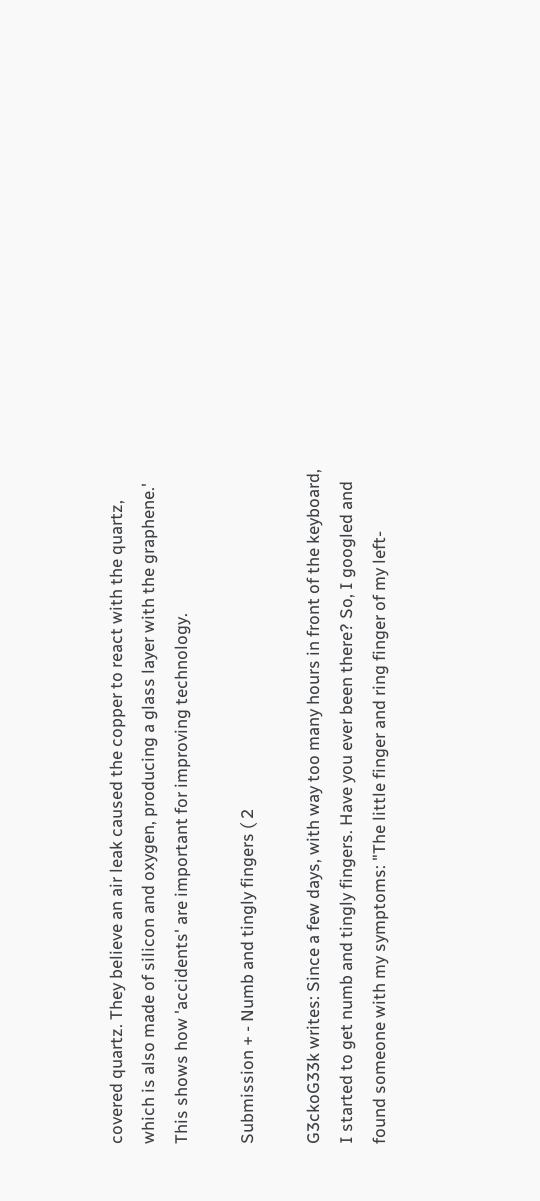covered quartz. They believe an air leak caused the copper to react with the quartz, which is also made of silicon and oxygen, producing a glass layer with the graphene.' This shows how 'accidents' are important for improving technology.

Submission + - Numb and tingly fingers ( 2

G3ckoG33k writes: Since a few days, with way too many hours in front of the keyboard, I started to get numb and tingly fingers. Have you ever been there? So, I googled and found someone with my symptoms: "The little finger and ring finger of my left-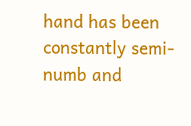hand has been constantly semi-numb and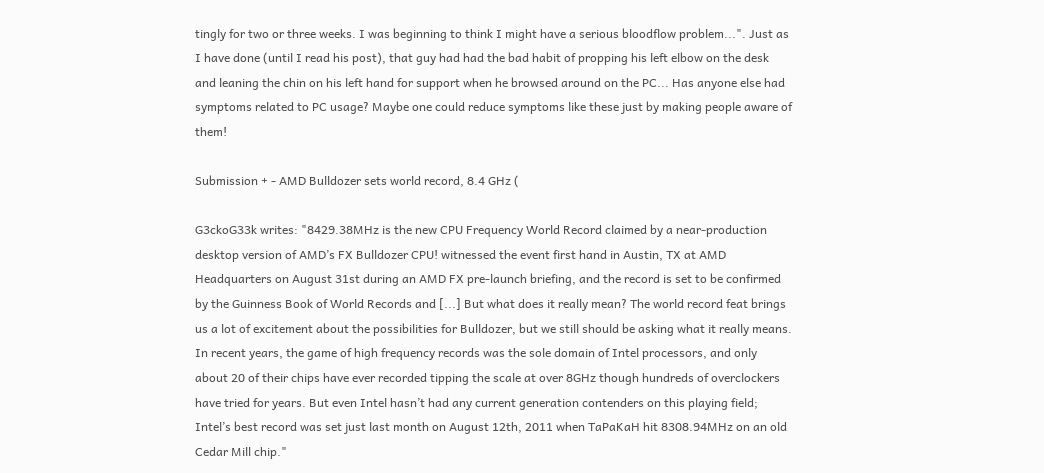tingly for two or three weeks. I was beginning to think I might have a serious bloodflow problem...". Just as I have done (until I read his post), that guy had had the bad habit of propping his left elbow on the desk and leaning the chin on his left hand for support when he browsed around on the PC... Has anyone else had symptoms related to PC usage? Maybe one could reduce symptoms like these just by making people aware of them!

Submission + - AMD Bulldozer sets world record, 8.4 GHz (

G3ckoG33k writes: "8429.38MHz is the new CPU Frequency World Record claimed by a near-production desktop version of AMD’s FX Bulldozer CPU! witnessed the event first hand in Austin, TX at AMD Headquarters on August 31st during an AMD FX pre-launch briefing, and the record is set to be confirmed by the Guinness Book of World Records and [...] But what does it really mean? The world record feat brings us a lot of excitement about the possibilities for Bulldozer, but we still should be asking what it really means. In recent years, the game of high frequency records was the sole domain of Intel processors, and only about 20 of their chips have ever recorded tipping the scale at over 8GHz though hundreds of overclockers have tried for years. But even Intel hasn’t had any current generation contenders on this playing field; Intel’s best record was set just last month on August 12th, 2011 when TaPaKaH hit 8308.94MHz on an old Cedar Mill chip."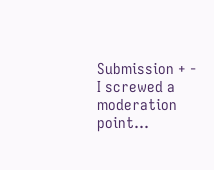Submission + - I screwed a moderation point...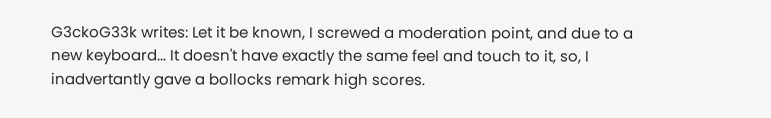G3ckoG33k writes: Let it be known, I screwed a moderation point, and due to a new keyboard... It doesn't have exactly the same feel and touch to it, so, I inadvertantly gave a bollocks remark high scores.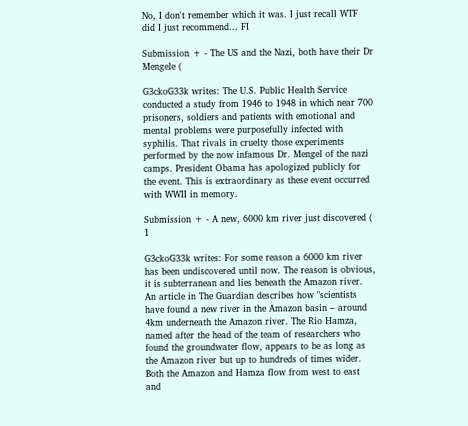No, I don't remember which it was. I just recall WTF did I just recommend... FI

Submission + - The US and the Nazi, both have their Dr Mengele (

G3ckoG33k writes: The U.S. Public Health Service conducted a study from 1946 to 1948 in which near 700 prisoners, soldiers and patients with emotional and mental problems were purposefully infected with syphilis. That rivals in cruelty those experiments performed by the now infamous Dr. Mengel of the nazi camps. President Obama has apologized publicly for the event. This is extraordinary as these event occurred with WWII in memory.

Submission + - A new, 6000 km river just discovered ( 1

G3ckoG33k writes: For some reason a 6000 km river has been undiscovered until now. The reason is obvious, it is subterranean and lies beneath the Amazon river. An article in The Guardian describes how "scientists have found a new river in the Amazon basin – around 4km underneath the Amazon river. The Rio Hamza, named after the head of the team of researchers who found the groundwater flow, appears to be as long as the Amazon river but up to hundreds of times wider. Both the Amazon and Hamza flow from west to east and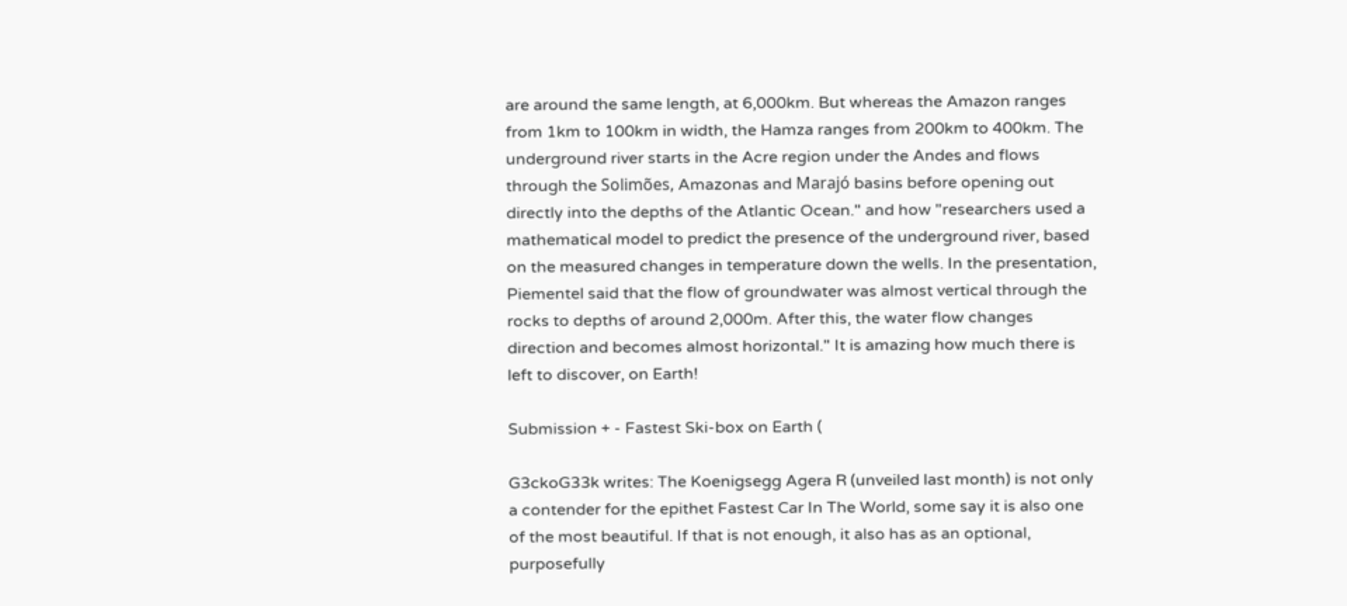are around the same length, at 6,000km. But whereas the Amazon ranges from 1km to 100km in width, the Hamza ranges from 200km to 400km. The underground river starts in the Acre region under the Andes and flows through the Solimões, Amazonas and Marajó basins before opening out directly into the depths of the Atlantic Ocean." and how "researchers used a mathematical model to predict the presence of the underground river, based on the measured changes in temperature down the wells. In the presentation, Piementel said that the flow of groundwater was almost vertical through the rocks to depths of around 2,000m. After this, the water flow changes direction and becomes almost horizontal." It is amazing how much there is left to discover, on Earth!

Submission + - Fastest Ski-box on Earth (

G3ckoG33k writes: The Koenigsegg Agera R (unveiled last month) is not only a contender for the epithet Fastest Car In The World, some say it is also one of the most beautiful. If that is not enough, it also has as an optional, purposefully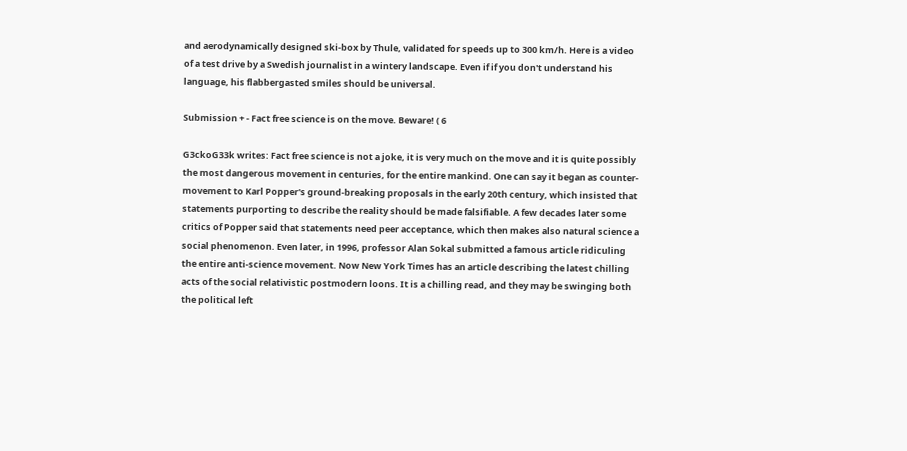and aerodynamically designed ski-box by Thule, validated for speeds up to 300 km/h. Here is a video of a test drive by a Swedish journalist in a wintery landscape. Even if if you don't understand his language, his flabbergasted smiles should be universal.

Submission + - Fact free science is on the move. Beware! ( 6

G3ckoG33k writes: Fact free science is not a joke, it is very much on the move and it is quite possibly the most dangerous movement in centuries, for the entire mankind. One can say it began as counter-movement to Karl Popper's ground-breaking proposals in the early 20th century, which insisted that statements purporting to describe the reality should be made falsifiable. A few decades later some critics of Popper said that statements need peer acceptance, which then makes also natural science a social phenomenon. Even later, in 1996, professor Alan Sokal submitted a famous article ridiculing the entire anti-science movement. Now New York Times has an article describing the latest chilling acts of the social relativistic postmodern loons. It is a chilling read, and they may be swinging both the political left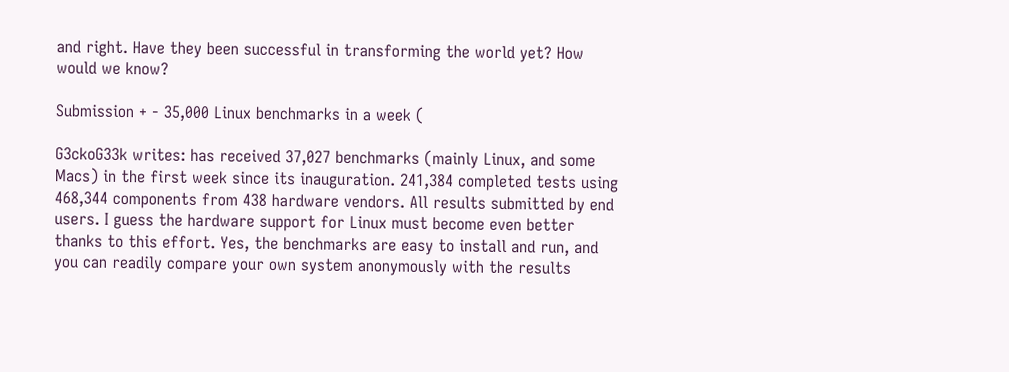and right. Have they been successful in transforming the world yet? How would we know?

Submission + - 35,000 Linux benchmarks in a week (

G3ckoG33k writes: has received 37,027 benchmarks (mainly Linux, and some Macs) in the first week since its inauguration. 241,384 completed tests using 468,344 components from 438 hardware vendors. All results submitted by end users. I guess the hardware support for Linux must become even better thanks to this effort. Yes, the benchmarks are easy to install and run, and you can readily compare your own system anonymously with the results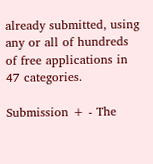already submitted, using any or all of hundreds of free applications in 47 categories.

Submission + - The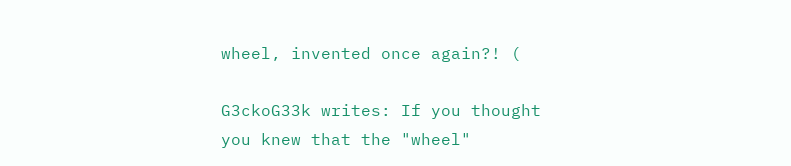wheel, invented once again?! (

G3ckoG33k writes: If you thought you knew that the "wheel"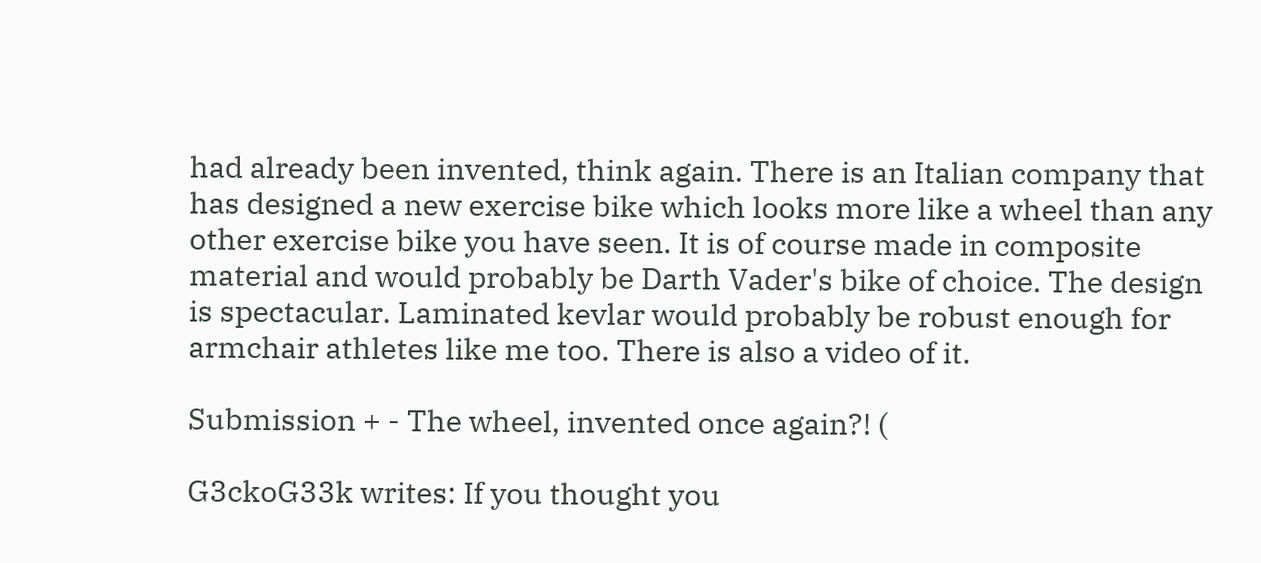had already been invented, think again. There is an Italian company that has designed a new exercise bike which looks more like a wheel than any other exercise bike you have seen. It is of course made in composite material and would probably be Darth Vader's bike of choice. The design is spectacular. Laminated kevlar would probably be robust enough for armchair athletes like me too. There is also a video of it.

Submission + - The wheel, invented once again?! (

G3ckoG33k writes: If you thought you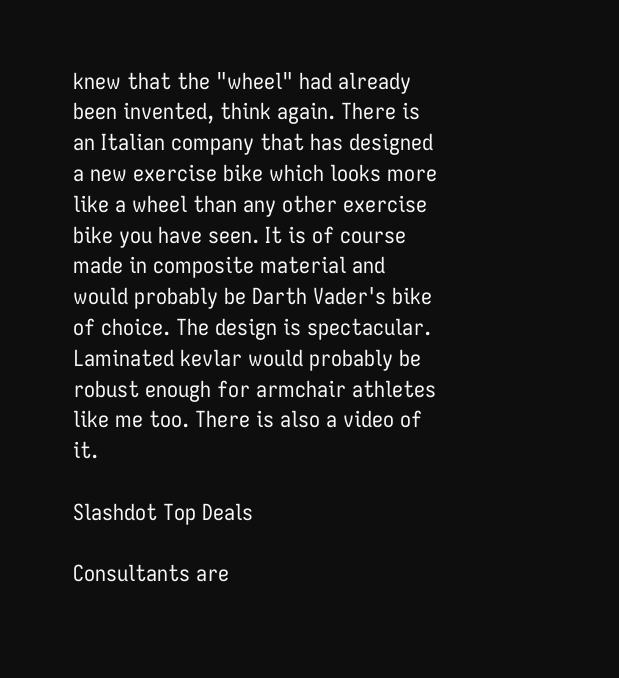knew that the "wheel" had already been invented, think again. There is an Italian company that has designed a new exercise bike which looks more like a wheel than any other exercise bike you have seen. It is of course made in composite material and would probably be Darth Vader's bike of choice. The design is spectacular. Laminated kevlar would probably be robust enough for armchair athletes like me too. There is also a video of it.

Slashdot Top Deals

Consultants are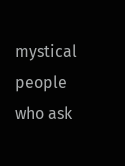mystical people who ask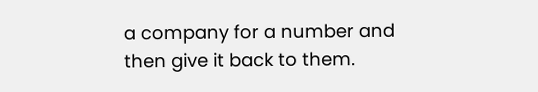a company for a number and then give it back to them.